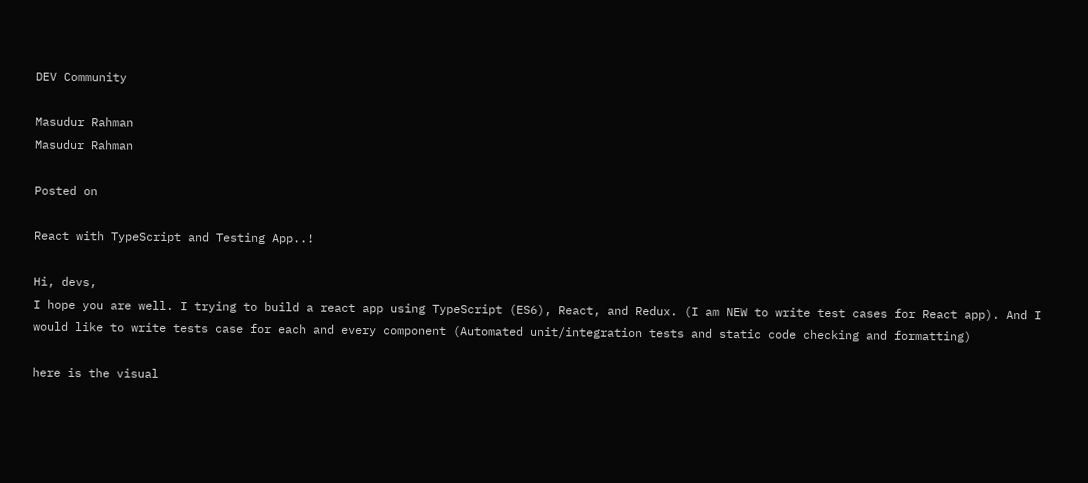DEV Community

Masudur Rahman
Masudur Rahman

Posted on

React with TypeScript and Testing App..!

Hi, devs,
I hope you are well. I trying to build a react app using TypeScript (ES6), React, and Redux. (I am NEW to write test cases for React app). And I would like to write tests case for each and every component (Automated unit/integration tests and static code checking and formatting)

here is the visual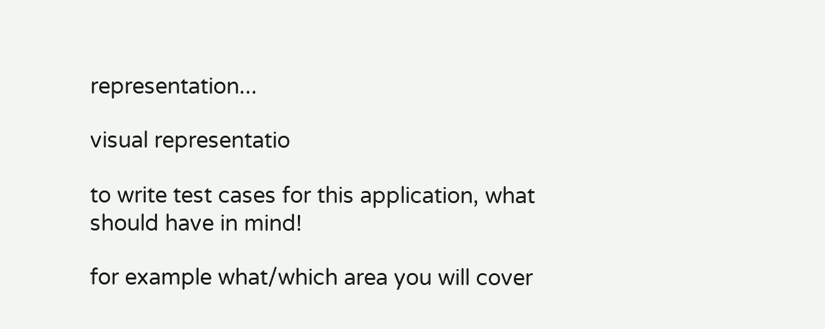representation...

visual representatio

to write test cases for this application, what should have in mind!

for example what/which area you will cover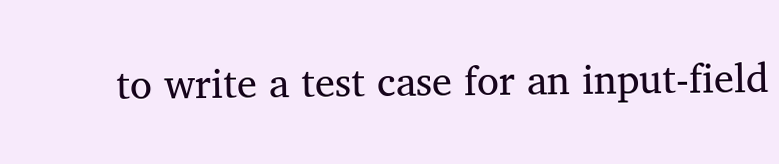to write a test case for an input-field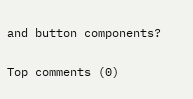and button components?


Top comments (0)